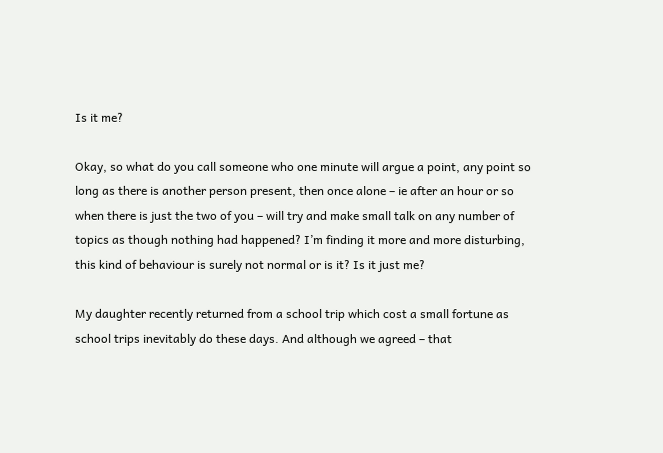Is it me?

Okay, so what do you call someone who one minute will argue a point, any point so long as there is another person present, then once alone – ie after an hour or so when there is just the two of you – will try and make small talk on any number of topics as though nothing had happened? I’m finding it more and more disturbing, this kind of behaviour is surely not normal or is it? Is it just me?

My daughter recently returned from a school trip which cost a small fortune as school trips inevitably do these days. And although we agreed – that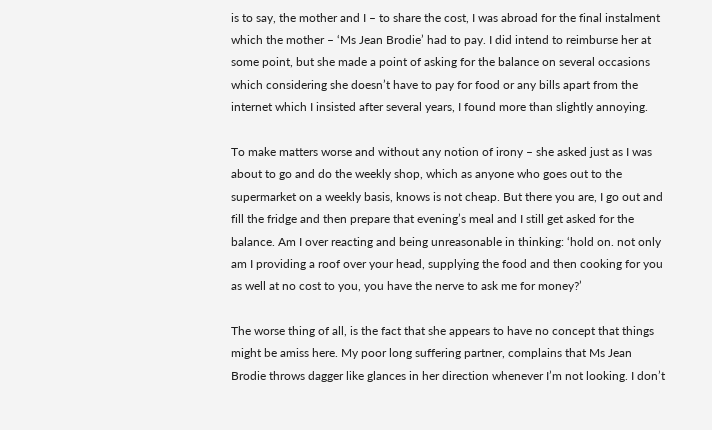is to say, the mother and I – to share the cost, I was abroad for the final instalment which the mother – ‘Ms Jean Brodie’ had to pay. I did intend to reimburse her at some point, but she made a point of asking for the balance on several occasions which considering she doesn’t have to pay for food or any bills apart from the internet which I insisted after several years, I found more than slightly annoying.

To make matters worse and without any notion of irony – she asked just as I was about to go and do the weekly shop, which as anyone who goes out to the supermarket on a weekly basis, knows is not cheap. But there you are, I go out and fill the fridge and then prepare that evening’s meal and I still get asked for the balance. Am I over reacting and being unreasonable in thinking: ‘hold on. not only am I providing a roof over your head, supplying the food and then cooking for you as well at no cost to you, you have the nerve to ask me for money?’

The worse thing of all, is the fact that she appears to have no concept that things might be amiss here. My poor long suffering partner, complains that Ms Jean Brodie throws dagger like glances in her direction whenever I’m not looking. I don’t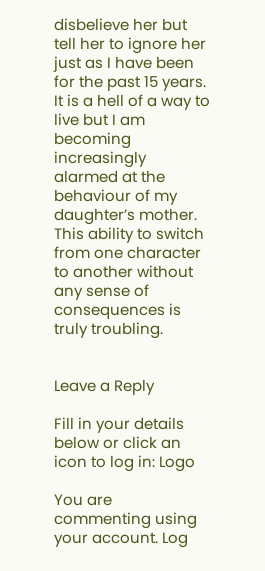disbelieve her but tell her to ignore her just as I have been for the past 15 years. It is a hell of a way to live but I am becoming increasingly alarmed at the behaviour of my daughter’s mother. This ability to switch from one character to another without any sense of consequences is truly troubling.


Leave a Reply

Fill in your details below or click an icon to log in: Logo

You are commenting using your account. Log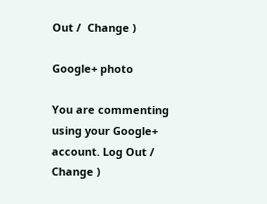Out /  Change )

Google+ photo

You are commenting using your Google+ account. Log Out /  Change )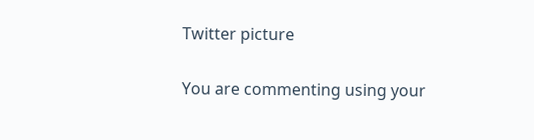Twitter picture

You are commenting using your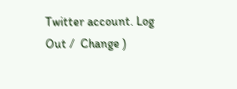Twitter account. Log Out /  Change )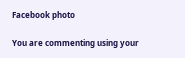Facebook photo

You are commenting using your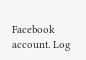Facebook account. Log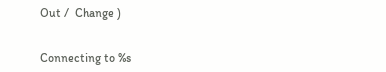Out /  Change )


Connecting to %s